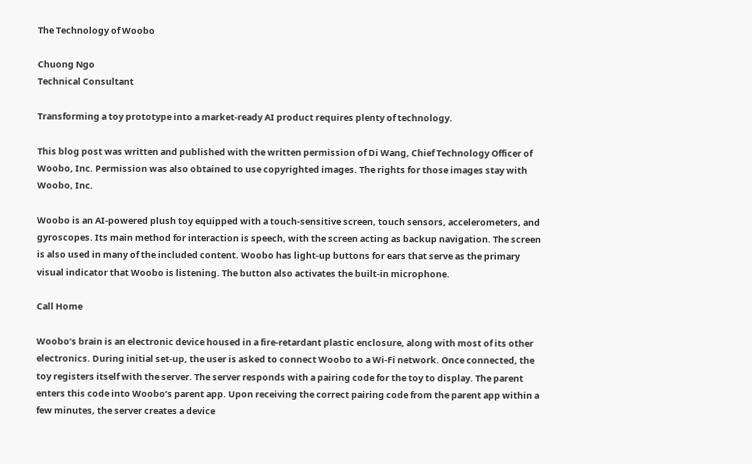The Technology of Woobo

Chuong Ngo
Technical Consultant

Transforming a toy prototype into a market-ready AI product requires plenty of technology.

This blog post was written and published with the written permission of Di Wang, Chief Technology Officer of Woobo, Inc. Permission was also obtained to use copyrighted images. The rights for those images stay with Woobo, Inc.

Woobo is an AI-powered plush toy equipped with a touch-sensitive screen, touch sensors, accelerometers, and gyroscopes. Its main method for interaction is speech, with the screen acting as backup navigation. The screen is also used in many of the included content. Woobo has light-up buttons for ears that serve as the primary visual indicator that Woobo is listening. The button also activates the built-in microphone.

Call Home

Woobo’s brain is an electronic device housed in a fire-retardant plastic enclosure, along with most of its other electronics. During initial set-up, the user is asked to connect Woobo to a Wi-Fi network. Once connected, the toy registers itself with the server. The server responds with a pairing code for the toy to display. The parent enters this code into Woobo’s parent app. Upon receiving the correct pairing code from the parent app within a few minutes, the server creates a device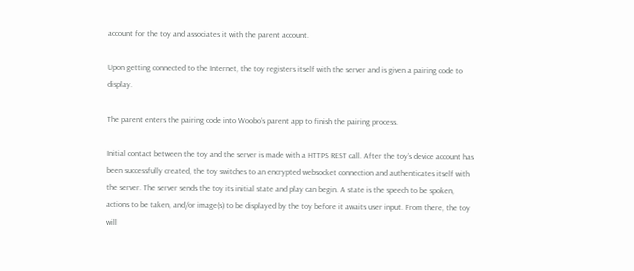account for the toy and associates it with the parent account.

Upon getting connected to the Internet, the toy registers itself with the server and is given a pairing code to display.

The parent enters the pairing code into Woobo’s parent app to finish the pairing process.

Initial contact between the toy and the server is made with a HTTPS REST call. After the toy’s device account has been successfully created, the toy switches to an encrypted websocket connection and authenticates itself with the server. The server sends the toy its initial state and play can begin. A state is the speech to be spoken, actions to be taken, and/or image(s) to be displayed by the toy before it awaits user input. From there, the toy will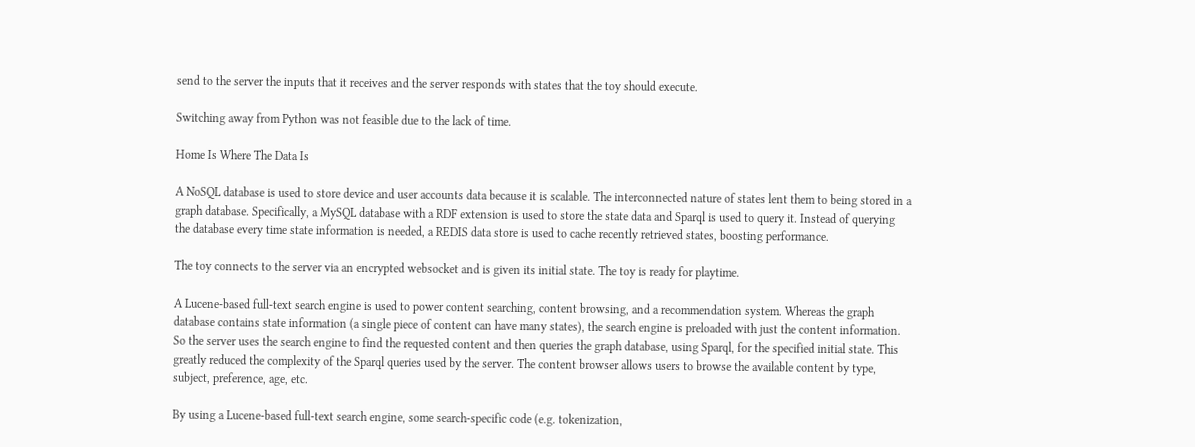send to the server the inputs that it receives and the server responds with states that the toy should execute.

Switching away from Python was not feasible due to the lack of time.

Home Is Where The Data Is

A NoSQL database is used to store device and user accounts data because it is scalable. The interconnected nature of states lent them to being stored in a graph database. Specifically, a MySQL database with a RDF extension is used to store the state data and Sparql is used to query it. Instead of querying the database every time state information is needed, a REDIS data store is used to cache recently retrieved states, boosting performance.

The toy connects to the server via an encrypted websocket and is given its initial state. The toy is ready for playtime.

A Lucene-based full-text search engine is used to power content searching, content browsing, and a recommendation system. Whereas the graph database contains state information (a single piece of content can have many states), the search engine is preloaded with just the content information. So the server uses the search engine to find the requested content and then queries the graph database, using Sparql, for the specified initial state. This greatly reduced the complexity of the Sparql queries used by the server. The content browser allows users to browse the available content by type, subject, preference, age, etc.

By using a Lucene-based full-text search engine, some search-specific code (e.g. tokenization,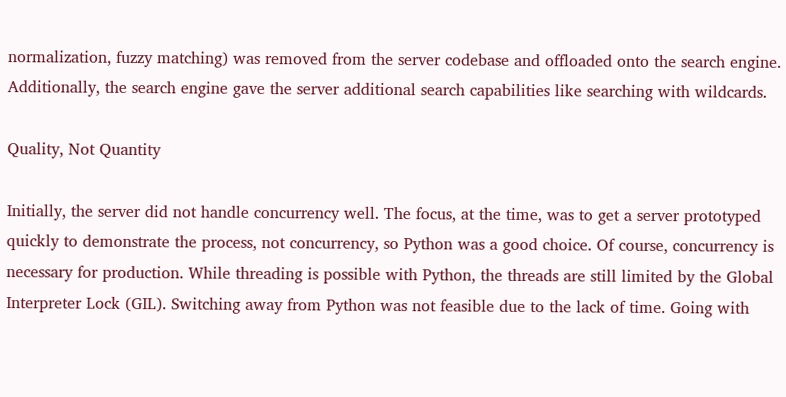normalization, fuzzy matching) was removed from the server codebase and offloaded onto the search engine. Additionally, the search engine gave the server additional search capabilities like searching with wildcards.

Quality, Not Quantity

Initially, the server did not handle concurrency well. The focus, at the time, was to get a server prototyped quickly to demonstrate the process, not concurrency, so Python was a good choice. Of course, concurrency is necessary for production. While threading is possible with Python, the threads are still limited by the Global Interpreter Lock (GIL). Switching away from Python was not feasible due to the lack of time. Going with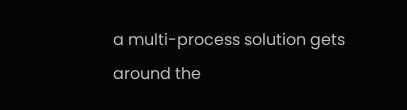a multi-process solution gets around the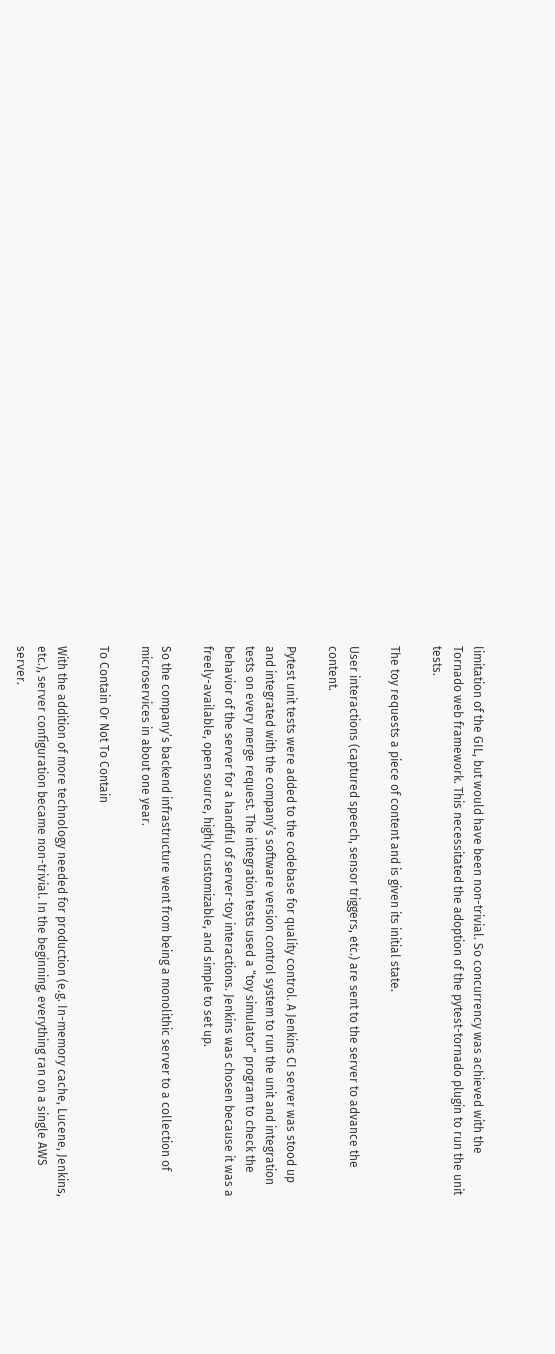limitation of the GIL, but would have been non-trivial. So concurrency was achieved with the Tornado web framework. This necessitated the adoption of the pytest-tornado plugin to run the unit tests.

The toy requests a piece of content and is given its initial state.

User interactions (captured speech, sensor triggers, etc.) are sent to the server to advance the content.

Pytest unit tests were added to the codebase for quality control. A Jenkins CI server was stood up and integrated with the company’s software version control system to run the unit and integration tests on every merge request. The integration tests used a “toy simulator” program to check the behavior of the server for a handful of server-toy interactions. Jenkins was chosen because it was a freely-available, open source, highly customizable, and simple to set up.

So the company’s backend infrastructure went from being a monolithic server to a collection of microservices in about one year.

To Contain Or Not To Contain

With the addition of more technology needed for production (e.g. In-memory cache, Lucene, Jenkins, etc.), server configuration became non-trivial. In the beginning, everything ran on a single AWS server.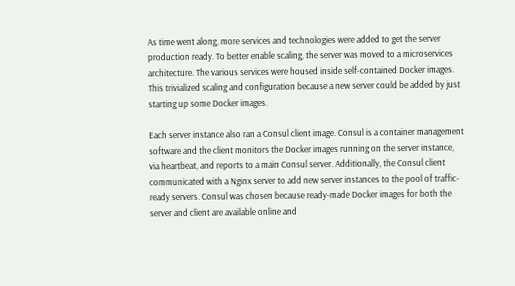As time went along, more services and technologies were added to get the server production ready. To better enable scaling, the server was moved to a microservices architecture. The various services were housed inside self-contained Docker images. This trivialized scaling and configuration because a new server could be added by just starting up some Docker images.

Each server instance also ran a Consul client image. Consul is a container management software and the client monitors the Docker images running on the server instance, via heartbeat, and reports to a main Consul server. Additionally, the Consul client communicated with a Nginx server to add new server instances to the pool of traffic-ready servers. Consul was chosen because ready-made Docker images for both the server and client are available online and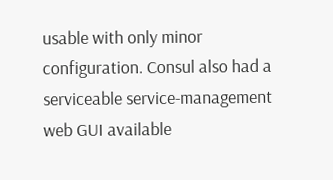usable with only minor configuration. Consul also had a serviceable service-management web GUI available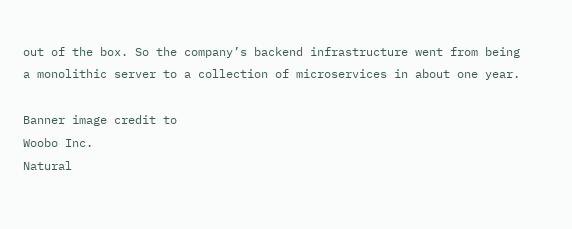out of the box. So the company’s backend infrastructure went from being a monolithic server to a collection of microservices in about one year.

Banner image credit to
Woobo Inc.
Natural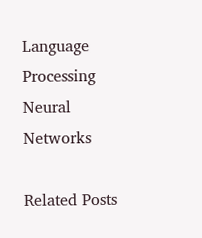Language Processing
Neural Networks

Related Posts